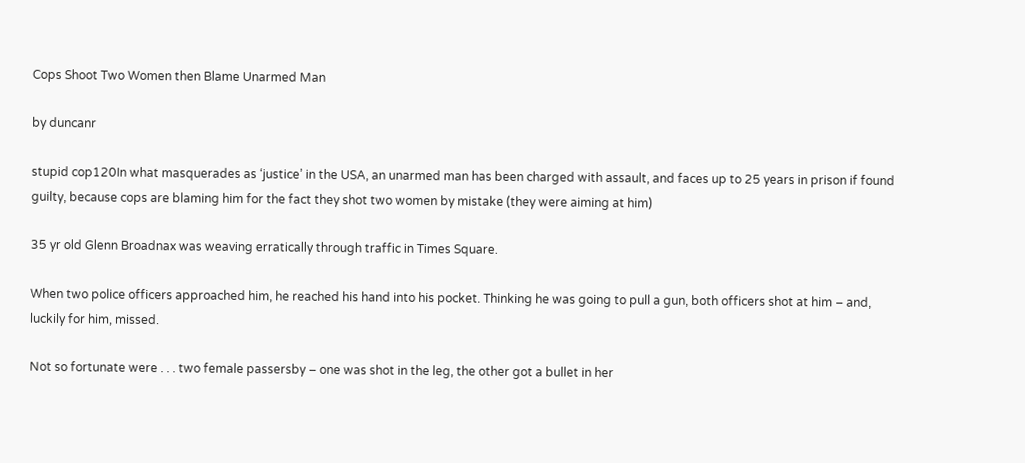Cops Shoot Two Women then Blame Unarmed Man

by duncanr

stupid cop120In what masquerades as ‘justice’ in the USA, an unarmed man has been charged with assault, and faces up to 25 years in prison if found guilty, because cops are blaming him for the fact they shot two women by mistake (they were aiming at him)

35 yr old Glenn Broadnax was weaving erratically through traffic in Times Square.

When two police officers approached him, he reached his hand into his pocket. Thinking he was going to pull a gun, both officers shot at him – and, luckily for him, missed.

Not so fortunate were . . . two female passersby – one was shot in the leg, the other got a bullet in her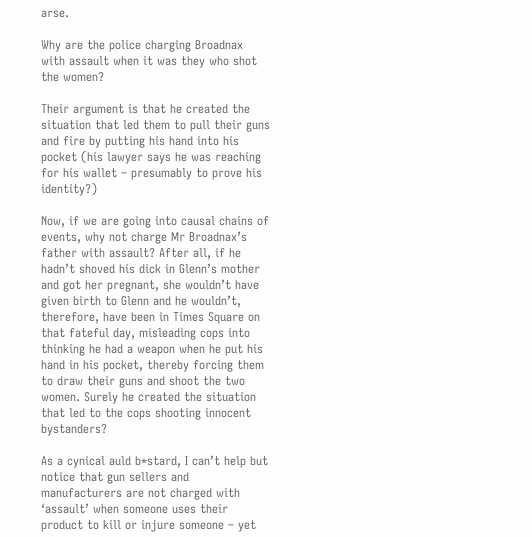arse.

Why are the police charging Broadnax with assault when it was they who shot the women?

Their argument is that he created the situation that led them to pull their guns and fire by putting his hand into his pocket (his lawyer says he was reaching for his wallet – presumably to prove his identity?)

Now, if we are going into causal chains of events, why not charge Mr Broadnax’s father with assault? After all, if he hadn’t shoved his dick in Glenn’s mother and got her pregnant, she wouldn’t have given birth to Glenn and he wouldn’t, therefore, have been in Times Square on that fateful day, misleading cops into thinking he had a weapon when he put his hand in his pocket, thereby forcing them to draw their guns and shoot the two women. Surely he created the situation that led to the cops shooting innocent bystanders?

As a cynical auld b*stard, I can’t help but notice that gun sellers and manufacturers are not charged with ‘assault’ when someone uses their product to kill or injure someone – yet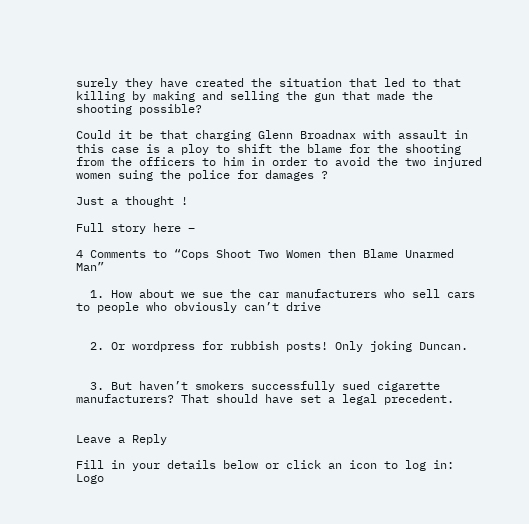surely they have created the situation that led to that killing by making and selling the gun that made the shooting possible?

Could it be that charging Glenn Broadnax with assault in this case is a ploy to shift the blame for the shooting from the officers to him in order to avoid the two injured women suing the police for damages ?

Just a thought !

Full story here –

4 Comments to “Cops Shoot Two Women then Blame Unarmed Man”

  1. How about we sue the car manufacturers who sell cars to people who obviously can’t drive


  2. Or wordpress for rubbish posts! Only joking Duncan.


  3. But haven’t smokers successfully sued cigarette manufacturers? That should have set a legal precedent.


Leave a Reply

Fill in your details below or click an icon to log in: Logo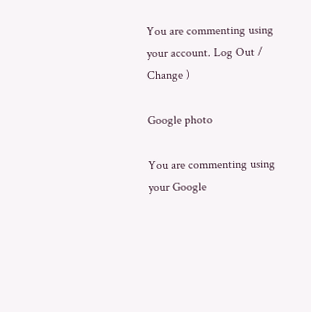You are commenting using your account. Log Out /  Change )

Google photo

You are commenting using your Google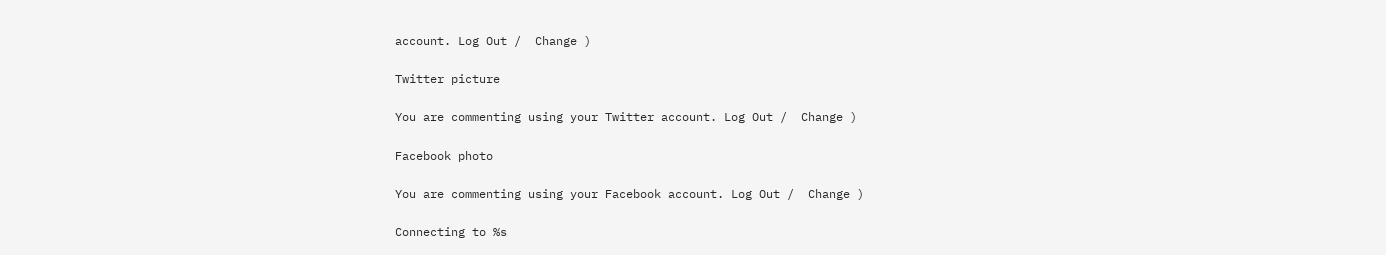account. Log Out /  Change )

Twitter picture

You are commenting using your Twitter account. Log Out /  Change )

Facebook photo

You are commenting using your Facebook account. Log Out /  Change )

Connecting to %s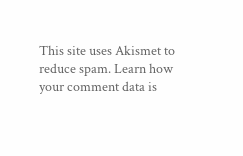This site uses Akismet to reduce spam. Learn how your comment data is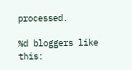processed.

%d bloggers like this: